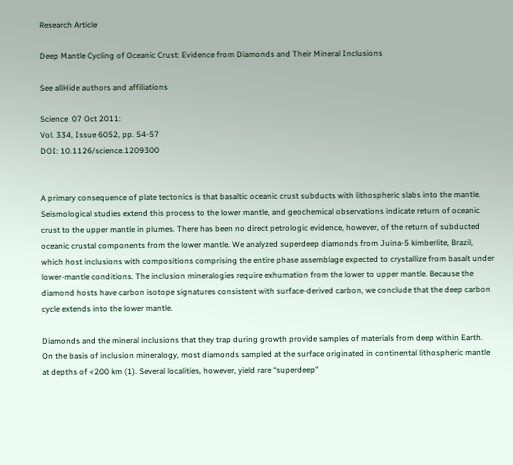Research Article

Deep Mantle Cycling of Oceanic Crust: Evidence from Diamonds and Their Mineral Inclusions

See allHide authors and affiliations

Science  07 Oct 2011:
Vol. 334, Issue 6052, pp. 54-57
DOI: 10.1126/science.1209300


A primary consequence of plate tectonics is that basaltic oceanic crust subducts with lithospheric slabs into the mantle. Seismological studies extend this process to the lower mantle, and geochemical observations indicate return of oceanic crust to the upper mantle in plumes. There has been no direct petrologic evidence, however, of the return of subducted oceanic crustal components from the lower mantle. We analyzed superdeep diamonds from Juina-5 kimberlite, Brazil, which host inclusions with compositions comprising the entire phase assemblage expected to crystallize from basalt under lower-mantle conditions. The inclusion mineralogies require exhumation from the lower to upper mantle. Because the diamond hosts have carbon isotope signatures consistent with surface-derived carbon, we conclude that the deep carbon cycle extends into the lower mantle.

Diamonds and the mineral inclusions that they trap during growth provide samples of materials from deep within Earth. On the basis of inclusion mineralogy, most diamonds sampled at the surface originated in continental lithospheric mantle at depths of <200 km (1). Several localities, however, yield rare “superdeep”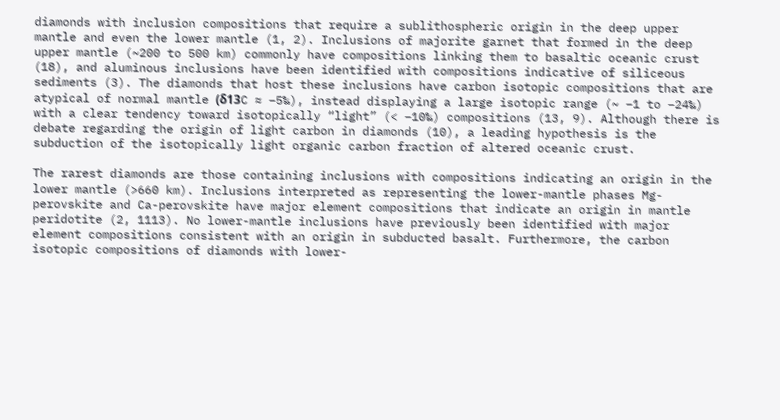diamonds with inclusion compositions that require a sublithospheric origin in the deep upper mantle and even the lower mantle (1, 2). Inclusions of majorite garnet that formed in the deep upper mantle (~200 to 500 km) commonly have compositions linking them to basaltic oceanic crust (18), and aluminous inclusions have been identified with compositions indicative of siliceous sediments (3). The diamonds that host these inclusions have carbon isotopic compositions that are atypical of normal mantle (δ13C ≈ –5‰), instead displaying a large isotopic range (~ −1 to –24‰) with a clear tendency toward isotopically “light” (< –10‰) compositions (13, 9). Although there is debate regarding the origin of light carbon in diamonds (10), a leading hypothesis is the subduction of the isotopically light organic carbon fraction of altered oceanic crust.

The rarest diamonds are those containing inclusions with compositions indicating an origin in the lower mantle (>660 km). Inclusions interpreted as representing the lower-mantle phases Mg-perovskite and Ca-perovskite have major element compositions that indicate an origin in mantle peridotite (2, 1113). No lower-mantle inclusions have previously been identified with major element compositions consistent with an origin in subducted basalt. Furthermore, the carbon isotopic compositions of diamonds with lower-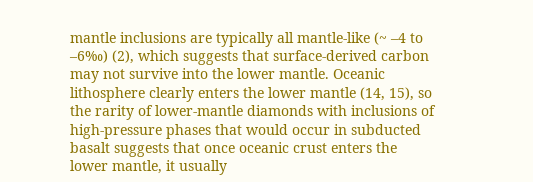mantle inclusions are typically all mantle-like (~ –4 to –6‰) (2), which suggests that surface-derived carbon may not survive into the lower mantle. Oceanic lithosphere clearly enters the lower mantle (14, 15), so the rarity of lower-mantle diamonds with inclusions of high-pressure phases that would occur in subducted basalt suggests that once oceanic crust enters the lower mantle, it usually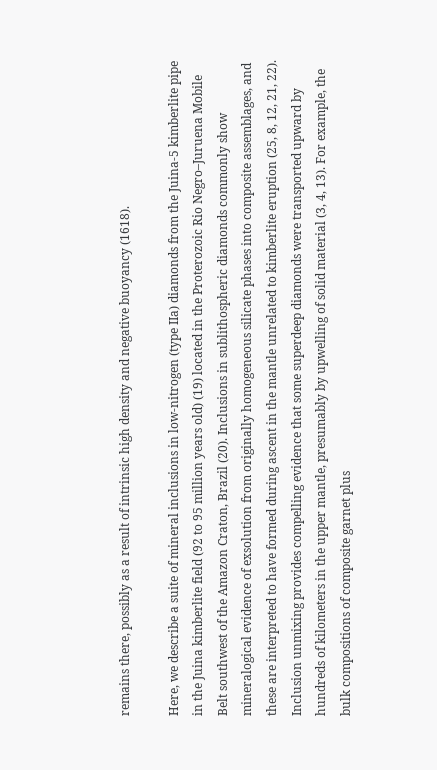remains there, possibly as a result of intrinsic high density and negative buoyancy (1618).

Here, we describe a suite of mineral inclusions in low-nitrogen (type IIa) diamonds from the Juina-5 kimberlite pipe in the Juina kimberlite field (92 to 95 million years old) (19) located in the Proterozoic Rio Negro–Juruena Mobile Belt southwest of the Amazon Craton, Brazil (20). Inclusions in sublithospheric diamonds commonly show mineralogical evidence of exsolution from originally homogeneous silicate phases into composite assemblages, and these are interpreted to have formed during ascent in the mantle unrelated to kimberlite eruption (25, 8, 12, 21, 22). Inclusion unmixing provides compelling evidence that some superdeep diamonds were transported upward by hundreds of kilometers in the upper mantle, presumably by upwelling of solid material (3, 4, 13). For example, the bulk compositions of composite garnet plus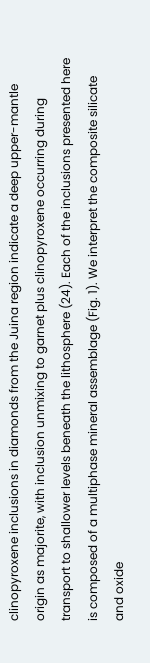clinopyroxene inclusions in diamonds from the Juina region indicate a deep upper-mantle origin as majorite, with inclusion unmixing to garnet plus clinopyroxene occurring during transport to shallower levels beneath the lithosphere (24). Each of the inclusions presented here is composed of a multiphase mineral assemblage (Fig. 1). We interpret the composite silicate and oxide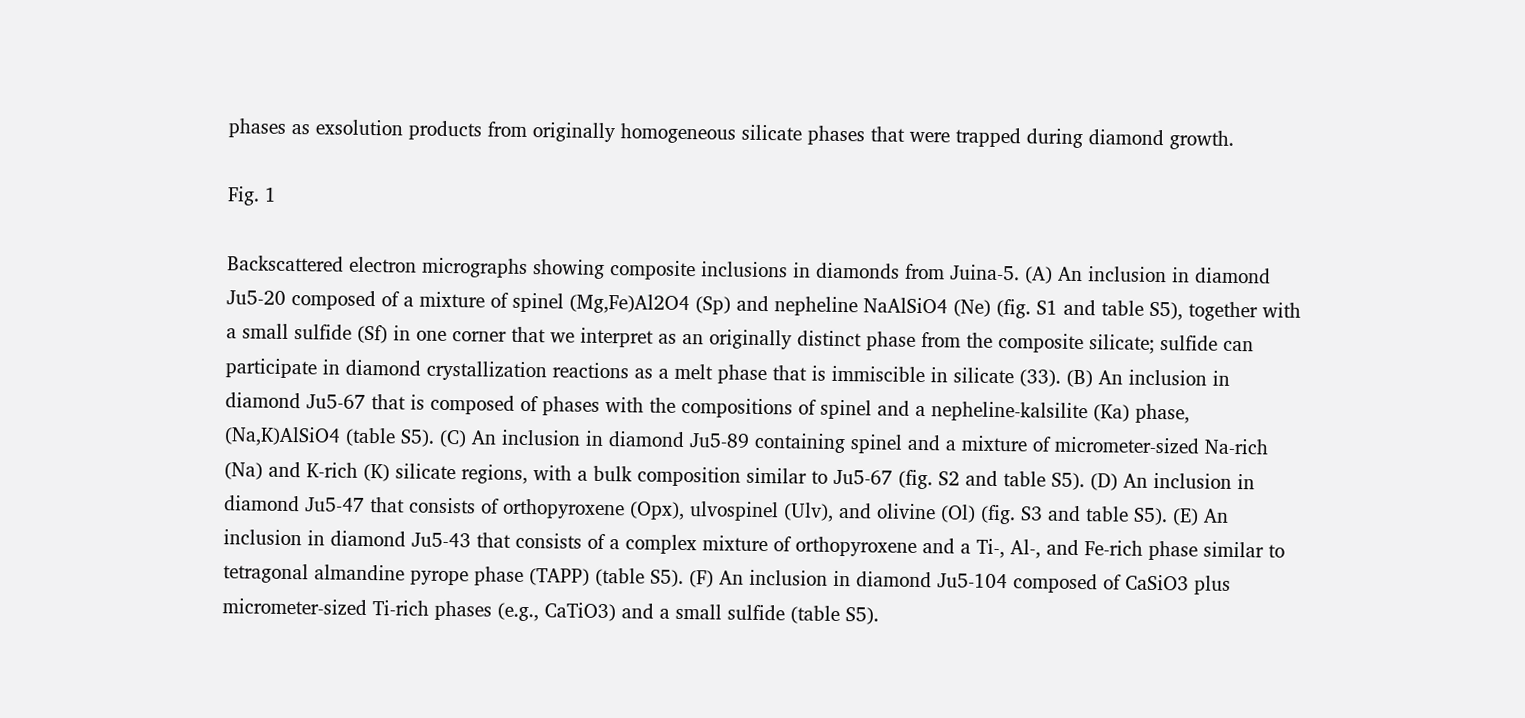phases as exsolution products from originally homogeneous silicate phases that were trapped during diamond growth.

Fig. 1

Backscattered electron micrographs showing composite inclusions in diamonds from Juina-5. (A) An inclusion in diamond Ju5-20 composed of a mixture of spinel (Mg,Fe)Al2O4 (Sp) and nepheline NaAlSiO4 (Ne) (fig. S1 and table S5), together with a small sulfide (Sf) in one corner that we interpret as an originally distinct phase from the composite silicate; sulfide can participate in diamond crystallization reactions as a melt phase that is immiscible in silicate (33). (B) An inclusion in diamond Ju5-67 that is composed of phases with the compositions of spinel and a nepheline-kalsilite (Ka) phase, (Na,K)AlSiO4 (table S5). (C) An inclusion in diamond Ju5-89 containing spinel and a mixture of micrometer-sized Na-rich (Na) and K-rich (K) silicate regions, with a bulk composition similar to Ju5-67 (fig. S2 and table S5). (D) An inclusion in diamond Ju5-47 that consists of orthopyroxene (Opx), ulvospinel (Ulv), and olivine (Ol) (fig. S3 and table S5). (E) An inclusion in diamond Ju5-43 that consists of a complex mixture of orthopyroxene and a Ti-, Al-, and Fe-rich phase similar to tetragonal almandine pyrope phase (TAPP) (table S5). (F) An inclusion in diamond Ju5-104 composed of CaSiO3 plus micrometer-sized Ti-rich phases (e.g., CaTiO3) and a small sulfide (table S5).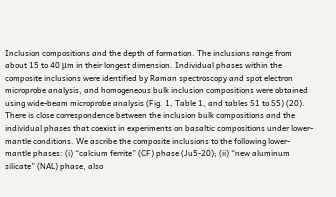Inclusion compositions and the depth of formation. The inclusions range from about 15 to 40 μm in their longest dimension. Individual phases within the composite inclusions were identified by Raman spectroscopy and spot electron microprobe analysis, and homogeneous bulk inclusion compositions were obtained using wide-beam microprobe analysis (Fig. 1, Table 1, and tables S1 to S5) (20). There is close correspondence between the inclusion bulk compositions and the individual phases that coexist in experiments on basaltic compositions under lower-mantle conditions. We ascribe the composite inclusions to the following lower-mantle phases: (i) “calcium ferrite” (CF) phase (Ju5-20); (ii) “new aluminum silicate” (NAL) phase, also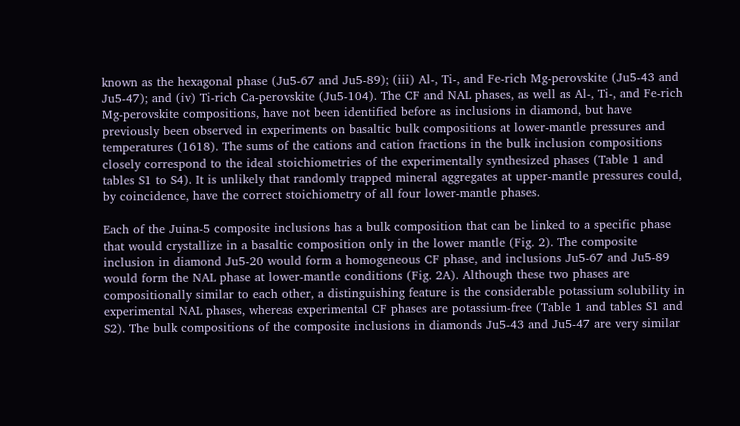known as the hexagonal phase (Ju5-67 and Ju5-89); (iii) Al-, Ti-, and Fe-rich Mg-perovskite (Ju5-43 and Ju5-47); and (iv) Ti-rich Ca-perovskite (Ju5-104). The CF and NAL phases, as well as Al-, Ti-, and Fe-rich Mg-perovskite compositions, have not been identified before as inclusions in diamond, but have previously been observed in experiments on basaltic bulk compositions at lower-mantle pressures and temperatures (1618). The sums of the cations and cation fractions in the bulk inclusion compositions closely correspond to the ideal stoichiometries of the experimentally synthesized phases (Table 1 and tables S1 to S4). It is unlikely that randomly trapped mineral aggregates at upper-mantle pressures could, by coincidence, have the correct stoichiometry of all four lower-mantle phases.

Each of the Juina-5 composite inclusions has a bulk composition that can be linked to a specific phase that would crystallize in a basaltic composition only in the lower mantle (Fig. 2). The composite inclusion in diamond Ju5-20 would form a homogeneous CF phase, and inclusions Ju5-67 and Ju5-89 would form the NAL phase at lower-mantle conditions (Fig. 2A). Although these two phases are compositionally similar to each other, a distinguishing feature is the considerable potassium solubility in experimental NAL phases, whereas experimental CF phases are potassium-free (Table 1 and tables S1 and S2). The bulk compositions of the composite inclusions in diamonds Ju5-43 and Ju5-47 are very similar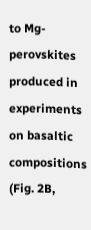to Mg-perovskites produced in experiments on basaltic compositions (Fig. 2B,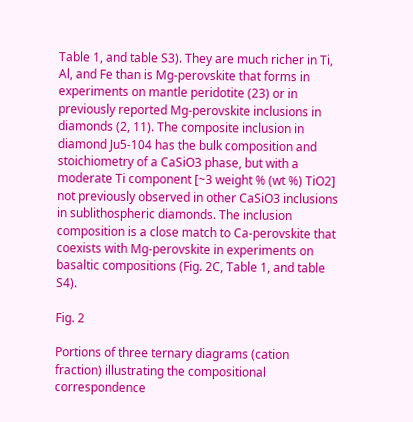Table 1, and table S3). They are much richer in Ti, Al, and Fe than is Mg-perovskite that forms in experiments on mantle peridotite (23) or in previously reported Mg-perovskite inclusions in diamonds (2, 11). The composite inclusion in diamond Ju5-104 has the bulk composition and stoichiometry of a CaSiO3 phase, but with a moderate Ti component [~3 weight % (wt %) TiO2] not previously observed in other CaSiO3 inclusions in sublithospheric diamonds. The inclusion composition is a close match to Ca-perovskite that coexists with Mg-perovskite in experiments on basaltic compositions (Fig. 2C, Table 1, and table S4).

Fig. 2

Portions of three ternary diagrams (cation fraction) illustrating the compositional correspondence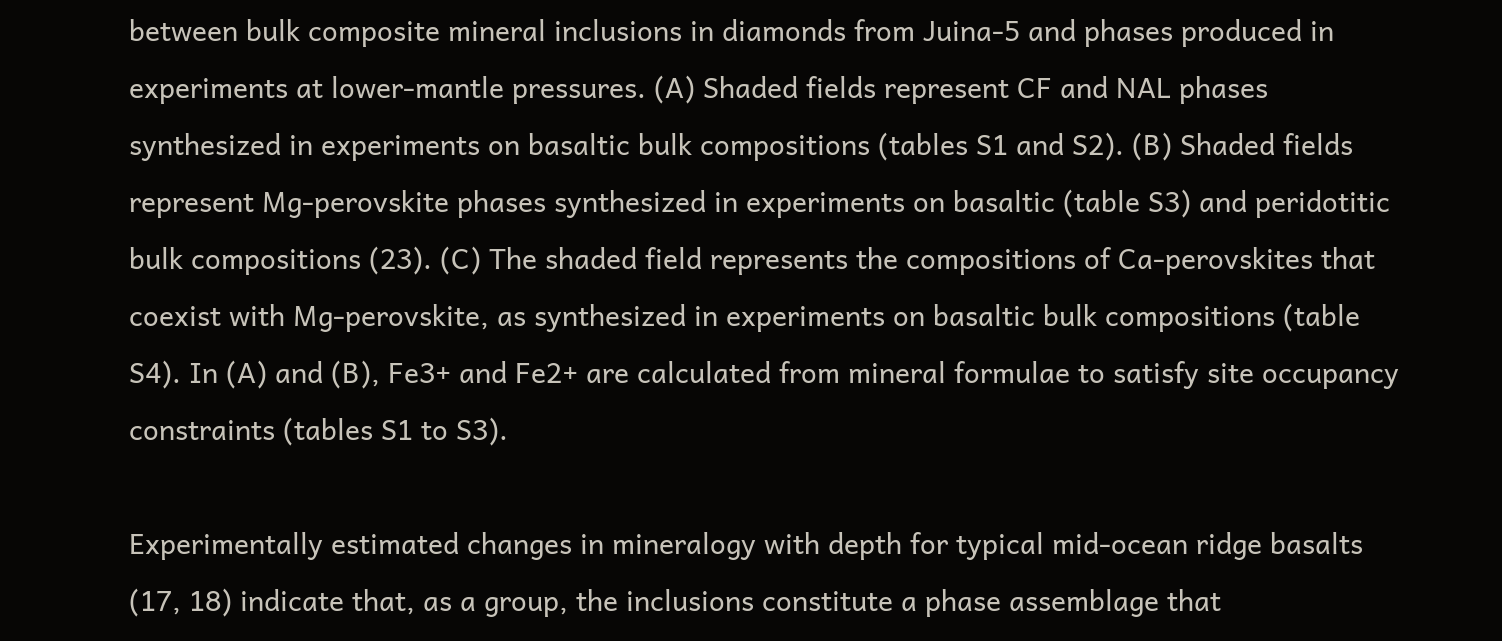between bulk composite mineral inclusions in diamonds from Juina-5 and phases produced in experiments at lower-mantle pressures. (A) Shaded fields represent CF and NAL phases synthesized in experiments on basaltic bulk compositions (tables S1 and S2). (B) Shaded fields represent Mg-perovskite phases synthesized in experiments on basaltic (table S3) and peridotitic bulk compositions (23). (C) The shaded field represents the compositions of Ca-perovskites that coexist with Mg-perovskite, as synthesized in experiments on basaltic bulk compositions (table S4). In (A) and (B), Fe3+ and Fe2+ are calculated from mineral formulae to satisfy site occupancy constraints (tables S1 to S3).

Experimentally estimated changes in mineralogy with depth for typical mid-ocean ridge basalts (17, 18) indicate that, as a group, the inclusions constitute a phase assemblage that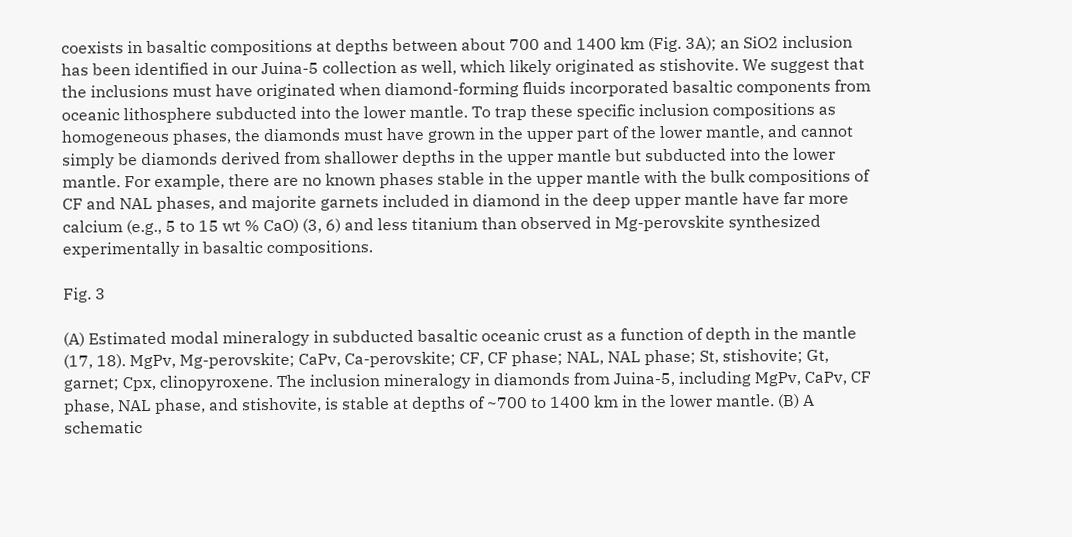coexists in basaltic compositions at depths between about 700 and 1400 km (Fig. 3A); an SiO2 inclusion has been identified in our Juina-5 collection as well, which likely originated as stishovite. We suggest that the inclusions must have originated when diamond-forming fluids incorporated basaltic components from oceanic lithosphere subducted into the lower mantle. To trap these specific inclusion compositions as homogeneous phases, the diamonds must have grown in the upper part of the lower mantle, and cannot simply be diamonds derived from shallower depths in the upper mantle but subducted into the lower mantle. For example, there are no known phases stable in the upper mantle with the bulk compositions of CF and NAL phases, and majorite garnets included in diamond in the deep upper mantle have far more calcium (e.g., 5 to 15 wt % CaO) (3, 6) and less titanium than observed in Mg-perovskite synthesized experimentally in basaltic compositions.

Fig. 3

(A) Estimated modal mineralogy in subducted basaltic oceanic crust as a function of depth in the mantle (17, 18). MgPv, Mg-perovskite; CaPv, Ca-perovskite; CF, CF phase; NAL, NAL phase; St, stishovite; Gt, garnet; Cpx, clinopyroxene. The inclusion mineralogy in diamonds from Juina-5, including MgPv, CaPv, CF phase, NAL phase, and stishovite, is stable at depths of ~700 to 1400 km in the lower mantle. (B) A schematic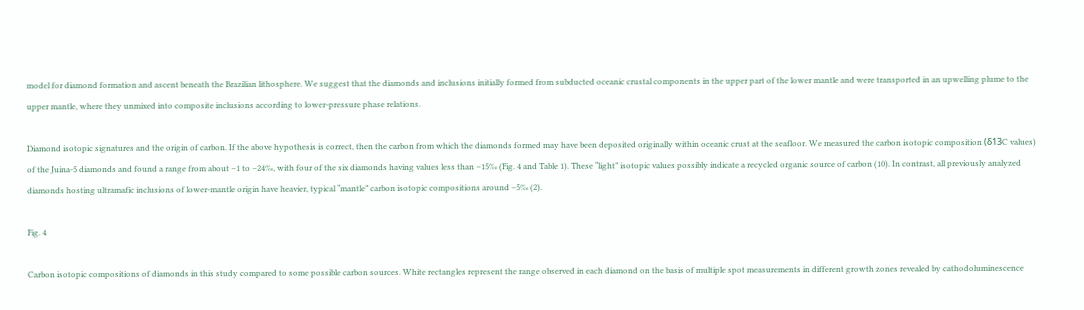model for diamond formation and ascent beneath the Brazilian lithosphere. We suggest that the diamonds and inclusions initially formed from subducted oceanic crustal components in the upper part of the lower mantle and were transported in an upwelling plume to the upper mantle, where they unmixed into composite inclusions according to lower-pressure phase relations.

Diamond isotopic signatures and the origin of carbon. If the above hypothesis is correct, then the carbon from which the diamonds formed may have been deposited originally within oceanic crust at the seafloor. We measured the carbon isotopic composition (δ13C values) of the Juina-5 diamonds and found a range from about –1 to –24‰, with four of the six diamonds having values less than –15‰ (Fig. 4 and Table 1). These “light” isotopic values possibly indicate a recycled organic source of carbon (10). In contrast, all previously analyzed diamonds hosting ultramafic inclusions of lower-mantle origin have heavier, typical “mantle” carbon isotopic compositions around –5‰ (2).

Fig. 4

Carbon isotopic compositions of diamonds in this study compared to some possible carbon sources. White rectangles represent the range observed in each diamond on the basis of multiple spot measurements in different growth zones revealed by cathodoluminescence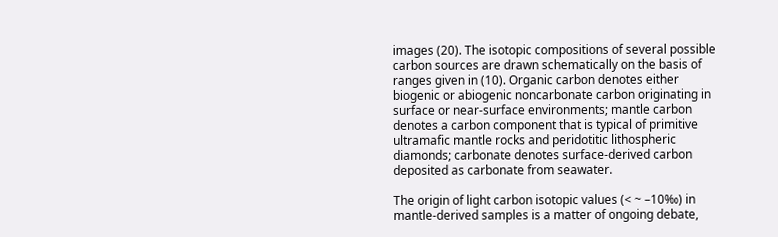images (20). The isotopic compositions of several possible carbon sources are drawn schematically on the basis of ranges given in (10). Organic carbon denotes either biogenic or abiogenic noncarbonate carbon originating in surface or near-surface environments; mantle carbon denotes a carbon component that is typical of primitive ultramafic mantle rocks and peridotitic lithospheric diamonds; carbonate denotes surface-derived carbon deposited as carbonate from seawater.

The origin of light carbon isotopic values (< ~ –10‰) in mantle-derived samples is a matter of ongoing debate,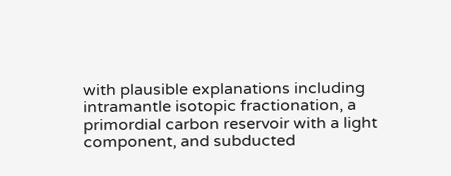with plausible explanations including intramantle isotopic fractionation, a primordial carbon reservoir with a light component, and subducted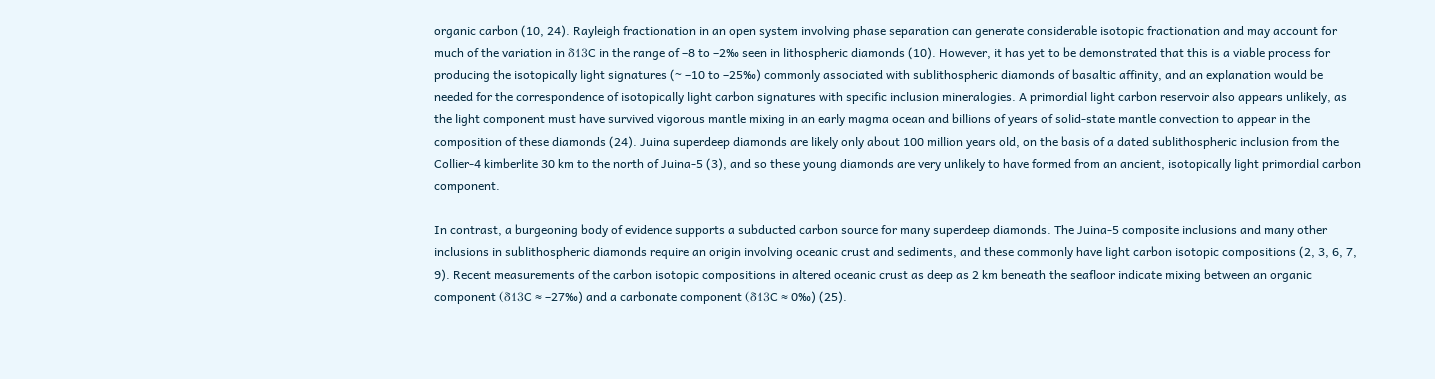organic carbon (10, 24). Rayleigh fractionation in an open system involving phase separation can generate considerable isotopic fractionation and may account for much of the variation in δ13C in the range of –8 to –2‰ seen in lithospheric diamonds (10). However, it has yet to be demonstrated that this is a viable process for producing the isotopically light signatures (~ –10 to –25‰) commonly associated with sublithospheric diamonds of basaltic affinity, and an explanation would be needed for the correspondence of isotopically light carbon signatures with specific inclusion mineralogies. A primordial light carbon reservoir also appears unlikely, as the light component must have survived vigorous mantle mixing in an early magma ocean and billions of years of solid-state mantle convection to appear in the composition of these diamonds (24). Juina superdeep diamonds are likely only about 100 million years old, on the basis of a dated sublithospheric inclusion from the Collier-4 kimberlite 30 km to the north of Juina-5 (3), and so these young diamonds are very unlikely to have formed from an ancient, isotopically light primordial carbon component.

In contrast, a burgeoning body of evidence supports a subducted carbon source for many superdeep diamonds. The Juina-5 composite inclusions and many other inclusions in sublithospheric diamonds require an origin involving oceanic crust and sediments, and these commonly have light carbon isotopic compositions (2, 3, 6, 7, 9). Recent measurements of the carbon isotopic compositions in altered oceanic crust as deep as 2 km beneath the seafloor indicate mixing between an organic component (δ13C ≈ –27‰) and a carbonate component (δ13C ≈ 0‰) (25).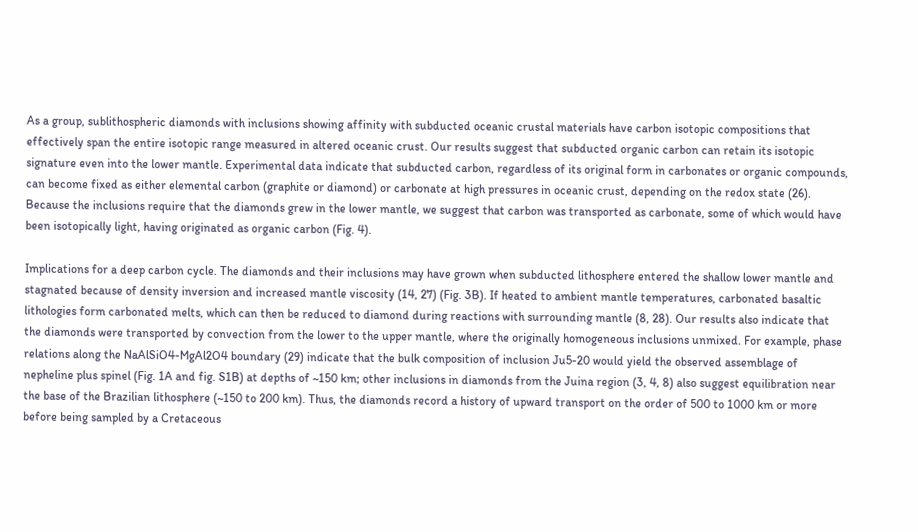As a group, sublithospheric diamonds with inclusions showing affinity with subducted oceanic crustal materials have carbon isotopic compositions that effectively span the entire isotopic range measured in altered oceanic crust. Our results suggest that subducted organic carbon can retain its isotopic signature even into the lower mantle. Experimental data indicate that subducted carbon, regardless of its original form in carbonates or organic compounds, can become fixed as either elemental carbon (graphite or diamond) or carbonate at high pressures in oceanic crust, depending on the redox state (26). Because the inclusions require that the diamonds grew in the lower mantle, we suggest that carbon was transported as carbonate, some of which would have been isotopically light, having originated as organic carbon (Fig. 4).

Implications for a deep carbon cycle. The diamonds and their inclusions may have grown when subducted lithosphere entered the shallow lower mantle and stagnated because of density inversion and increased mantle viscosity (14, 27) (Fig. 3B). If heated to ambient mantle temperatures, carbonated basaltic lithologies form carbonated melts, which can then be reduced to diamond during reactions with surrounding mantle (8, 28). Our results also indicate that the diamonds were transported by convection from the lower to the upper mantle, where the originally homogeneous inclusions unmixed. For example, phase relations along the NaAlSiO4-MgAl2O4 boundary (29) indicate that the bulk composition of inclusion Ju5-20 would yield the observed assemblage of nepheline plus spinel (Fig. 1A and fig. S1B) at depths of ~150 km; other inclusions in diamonds from the Juina region (3, 4, 8) also suggest equilibration near the base of the Brazilian lithosphere (~150 to 200 km). Thus, the diamonds record a history of upward transport on the order of 500 to 1000 km or more before being sampled by a Cretaceous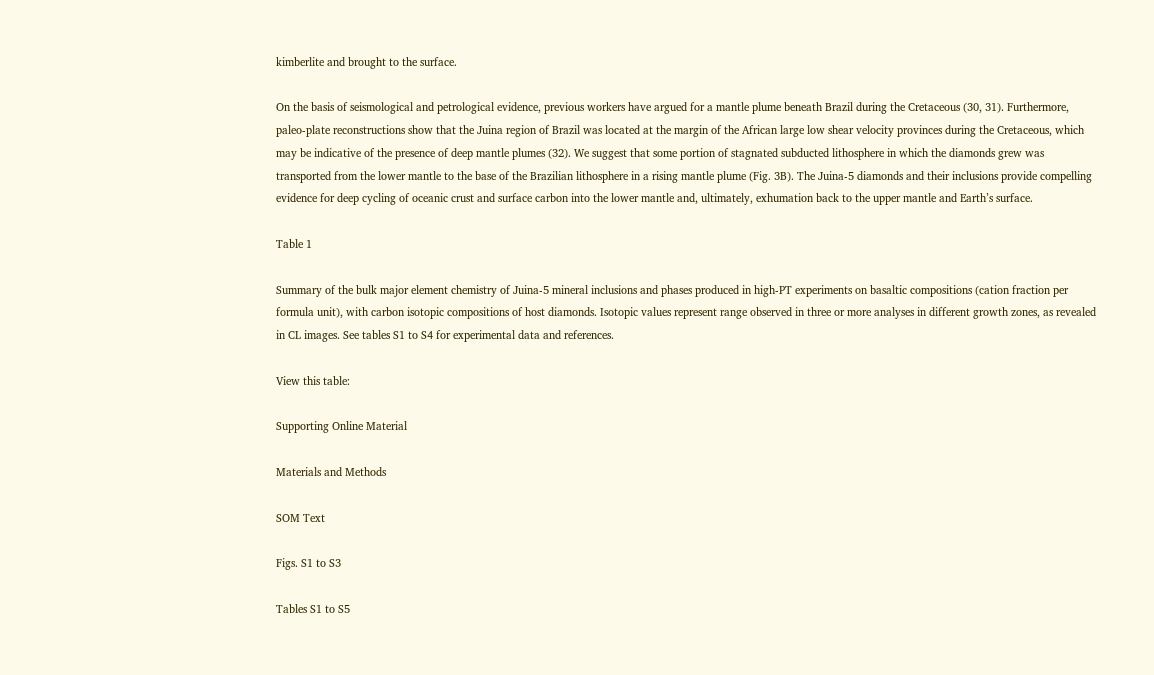kimberlite and brought to the surface.

On the basis of seismological and petrological evidence, previous workers have argued for a mantle plume beneath Brazil during the Cretaceous (30, 31). Furthermore, paleo-plate reconstructions show that the Juina region of Brazil was located at the margin of the African large low shear velocity provinces during the Cretaceous, which may be indicative of the presence of deep mantle plumes (32). We suggest that some portion of stagnated subducted lithosphere in which the diamonds grew was transported from the lower mantle to the base of the Brazilian lithosphere in a rising mantle plume (Fig. 3B). The Juina-5 diamonds and their inclusions provide compelling evidence for deep cycling of oceanic crust and surface carbon into the lower mantle and, ultimately, exhumation back to the upper mantle and Earth’s surface.

Table 1

Summary of the bulk major element chemistry of Juina-5 mineral inclusions and phases produced in high-PT experiments on basaltic compositions (cation fraction per formula unit), with carbon isotopic compositions of host diamonds. Isotopic values represent range observed in three or more analyses in different growth zones, as revealed in CL images. See tables S1 to S4 for experimental data and references.

View this table:

Supporting Online Material

Materials and Methods

SOM Text

Figs. S1 to S3

Tables S1 to S5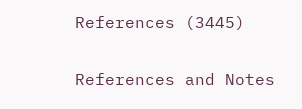References (3445)

References and Notes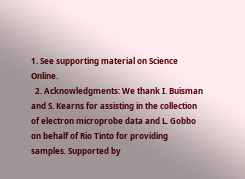1. See supporting material on Science Online.
  2. Acknowledgments: We thank I. Buisman and S. Kearns for assisting in the collection of electron microprobe data and L. Gobbo on behalf of Rio Tinto for providing samples. Supported by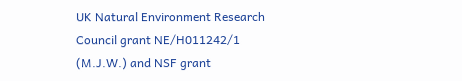UK Natural Environment Research Council grant NE/H011242/1 (M.J.W.) and NSF grant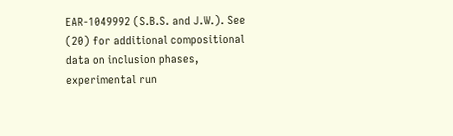EAR-1049992 (S.B.S. and J.W.). See (20) for additional compositional data on inclusion phases, experimental run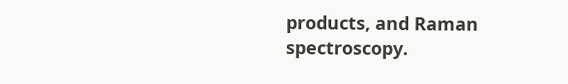products, and Raman spectroscopy.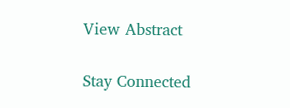View Abstract

Stay Connected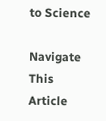to Science

Navigate This Article